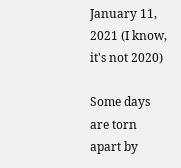January 11, 2021 (I know, it's not 2020)

Some days are torn apart by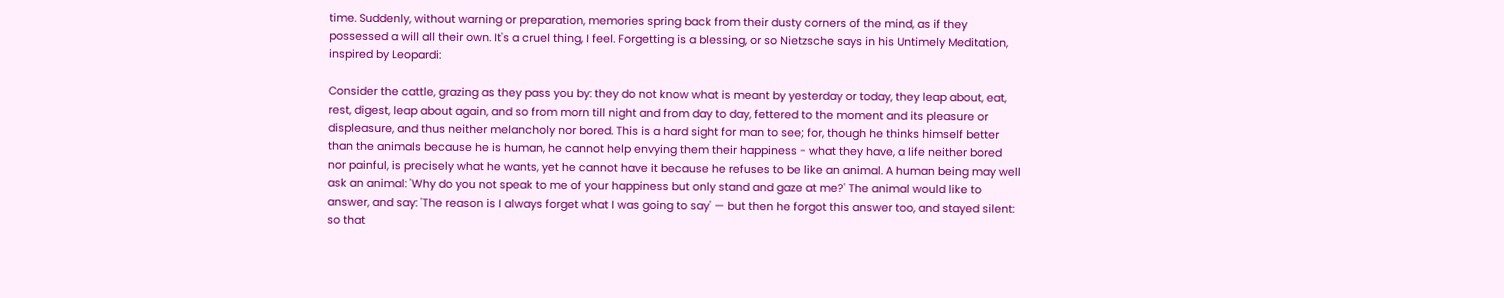time. Suddenly, without warning or preparation, memories spring back from their dusty corners of the mind, as if they possessed a will all their own. It's a cruel thing, I feel. Forgetting is a blessing, or so Nietzsche says in his Untimely Meditation, inspired by Leopardi:

Consider the cattle, grazing as they pass you by: they do not know what is meant by yesterday or today, they leap about, eat, rest, digest, leap about again, and so from morn till night and from day to day, fettered to the moment and its pleasure or displeasure, and thus neither melancholy nor bored. This is a hard sight for man to see; for, though he thinks himself better than the animals because he is human, he cannot help envying them their happiness - what they have, a life neither bored nor painful, is precisely what he wants, yet he cannot have it because he refuses to be like an animal. A human being may well ask an animal: 'Why do you not speak to me of your happiness but only stand and gaze at me?' The animal would like to answer, and say: 'The reason is I always forget what I was going to say' — but then he forgot this answer too, and stayed silent: so that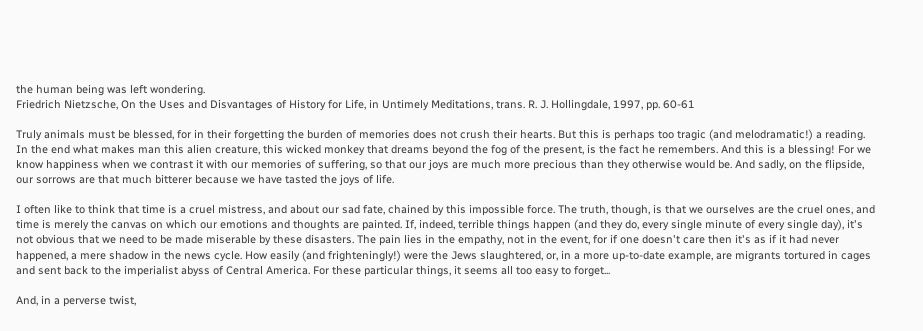the human being was left wondering.
Friedrich Nietzsche, On the Uses and Disvantages of History for Life, in Untimely Meditations, trans. R. J. Hollingdale, 1997, pp. 60-61

Truly animals must be blessed, for in their forgetting the burden of memories does not crush their hearts. But this is perhaps too tragic (and melodramatic!) a reading. In the end what makes man this alien creature, this wicked monkey that dreams beyond the fog of the present, is the fact he remembers. And this is a blessing! For we know happiness when we contrast it with our memories of suffering, so that our joys are much more precious than they otherwise would be. And sadly, on the flipside, our sorrows are that much bitterer because we have tasted the joys of life.

I often like to think that time is a cruel mistress, and about our sad fate, chained by this impossible force. The truth, though, is that we ourselves are the cruel ones, and time is merely the canvas on which our emotions and thoughts are painted. If, indeed, terrible things happen (and they do, every single minute of every single day), it's not obvious that we need to be made miserable by these disasters. The pain lies in the empathy, not in the event, for if one doesn't care then it's as if it had never happened, a mere shadow in the news cycle. How easily (and frighteningly!) were the Jews slaughtered, or, in a more up-to-date example, are migrants tortured in cages and sent back to the imperialist abyss of Central America. For these particular things, it seems all too easy to forget...

And, in a perverse twist,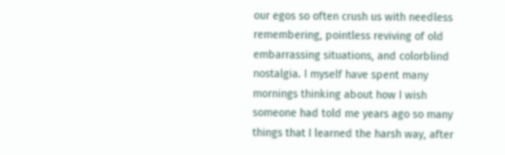our egos so often crush us with needless remembering, pointless reviving of old embarrassing situations, and colorblind nostalgia. I myself have spent many mornings thinking about how I wish someone had told me years ago so many things that I learned the harsh way, after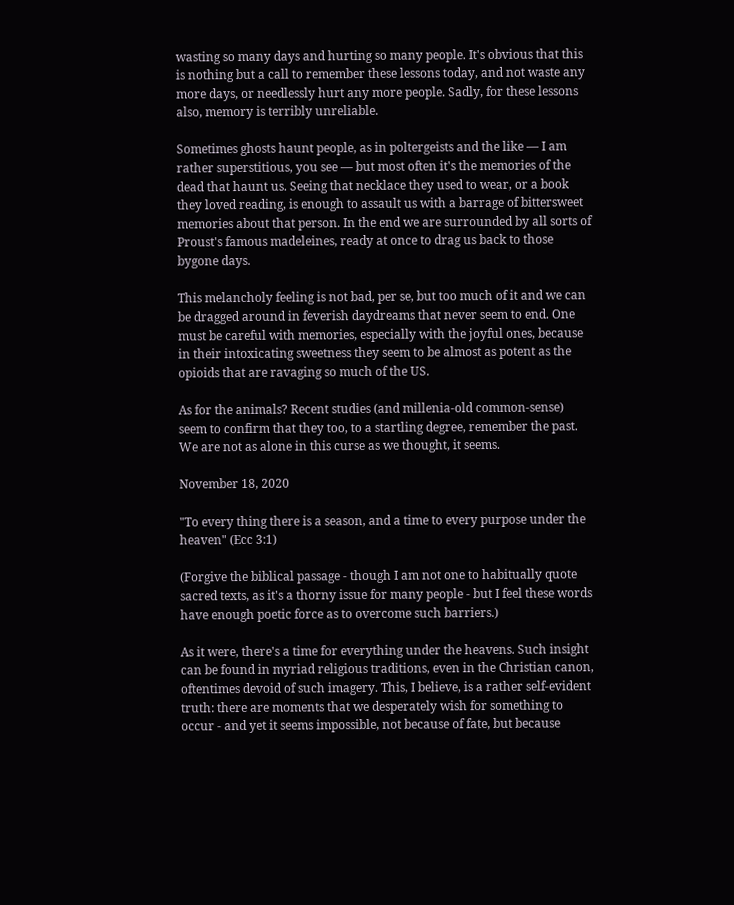wasting so many days and hurting so many people. It's obvious that this is nothing but a call to remember these lessons today, and not waste any more days, or needlessly hurt any more people. Sadly, for these lessons also, memory is terribly unreliable.

Sometimes ghosts haunt people, as in poltergeists and the like — I am rather superstitious, you see — but most often it's the memories of the dead that haunt us. Seeing that necklace they used to wear, or a book they loved reading, is enough to assault us with a barrage of bittersweet memories about that person. In the end we are surrounded by all sorts of Proust's famous madeleines, ready at once to drag us back to those bygone days.

This melancholy feeling is not bad, per se, but too much of it and we can be dragged around in feverish daydreams that never seem to end. One must be careful with memories, especially with the joyful ones, because in their intoxicating sweetness they seem to be almost as potent as the opioids that are ravaging so much of the US.

As for the animals? Recent studies (and millenia-old common-sense) seem to confirm that they too, to a startling degree, remember the past. We are not as alone in this curse as we thought, it seems.

November 18, 2020

"To every thing there is a season, and a time to every purpose under the heaven" (Ecc 3:1)

(Forgive the biblical passage - though I am not one to habitually quote sacred texts, as it's a thorny issue for many people - but I feel these words have enough poetic force as to overcome such barriers.)

As it were, there's a time for everything under the heavens. Such insight can be found in myriad religious traditions, even in the Christian canon, oftentimes devoid of such imagery. This, I believe, is a rather self-evident truth: there are moments that we desperately wish for something to occur - and yet it seems impossible, not because of fate, but because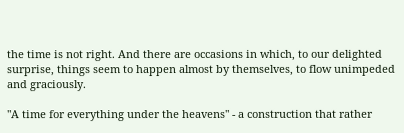the time is not right. And there are occasions in which, to our delighted surprise, things seem to happen almost by themselves, to flow unimpeded and graciously.

"A time for everything under the heavens" - a construction that rather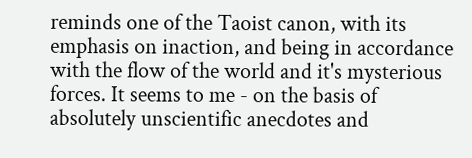reminds one of the Taoist canon, with its emphasis on inaction, and being in accordance with the flow of the world and it's mysterious forces. It seems to me - on the basis of absolutely unscientific anecdotes and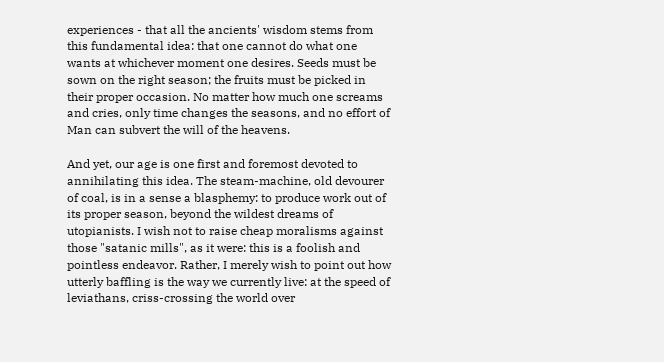experiences - that all the ancients' wisdom stems from this fundamental idea: that one cannot do what one wants at whichever moment one desires. Seeds must be sown on the right season; the fruits must be picked in their proper occasion. No matter how much one screams and cries, only time changes the seasons, and no effort of Man can subvert the will of the heavens.

And yet, our age is one first and foremost devoted to annihilating this idea. The steam-machine, old devourer of coal, is in a sense a blasphemy: to produce work out of its proper season, beyond the wildest dreams of utopianists. I wish not to raise cheap moralisms against those "satanic mills", as it were: this is a foolish and pointless endeavor. Rather, I merely wish to point out how utterly baffling is the way we currently live: at the speed of leviathans, criss-crossing the world over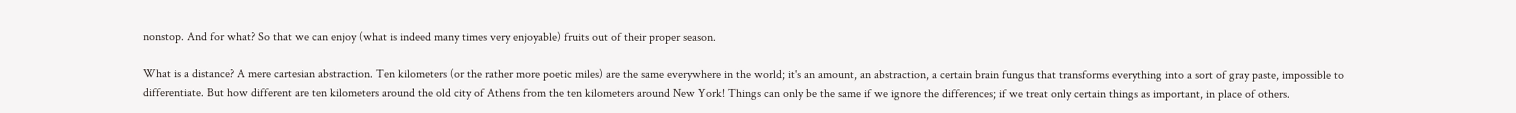nonstop. And for what? So that we can enjoy (what is indeed many times very enjoyable) fruits out of their proper season.

What is a distance? A mere cartesian abstraction. Ten kilometers (or the rather more poetic miles) are the same everywhere in the world; it's an amount, an abstraction, a certain brain fungus that transforms everything into a sort of gray paste, impossible to differentiate. But how different are ten kilometers around the old city of Athens from the ten kilometers around New York! Things can only be the same if we ignore the differences; if we treat only certain things as important, in place of others.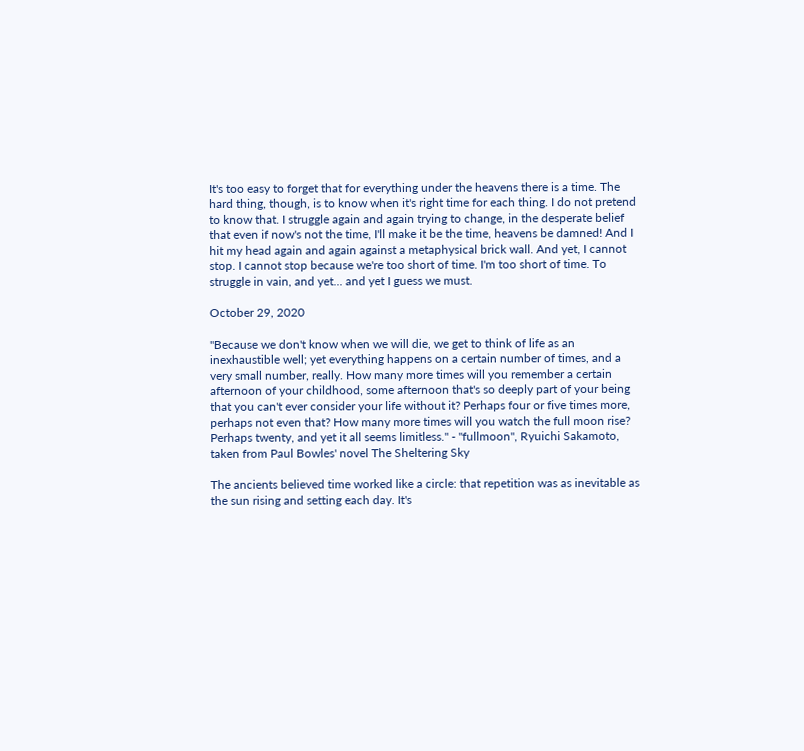It's too easy to forget that for everything under the heavens there is a time. The hard thing, though, is to know when it's right time for each thing. I do not pretend to know that. I struggle again and again trying to change, in the desperate belief that even if now's not the time, I'll make it be the time, heavens be damned! And I hit my head again and again against a metaphysical brick wall. And yet, I cannot stop. I cannot stop because we're too short of time. I'm too short of time. To struggle in vain, and yet... and yet I guess we must.

October 29, 2020

"Because we don't know when we will die, we get to think of life as an inexhaustible well; yet everything happens on a certain number of times, and a very small number, really. How many more times will you remember a certain afternoon of your childhood, some afternoon that's so deeply part of your being that you can't ever consider your life without it? Perhaps four or five times more, perhaps not even that? How many more times will you watch the full moon rise? Perhaps twenty, and yet it all seems limitless." - "fullmoon", Ryuichi Sakamoto, taken from Paul Bowles' novel The Sheltering Sky

The ancients believed time worked like a circle: that repetition was as inevitable as the sun rising and setting each day. It's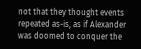not that they thought events repeated as-is, as if Alexander was doomed to conquer the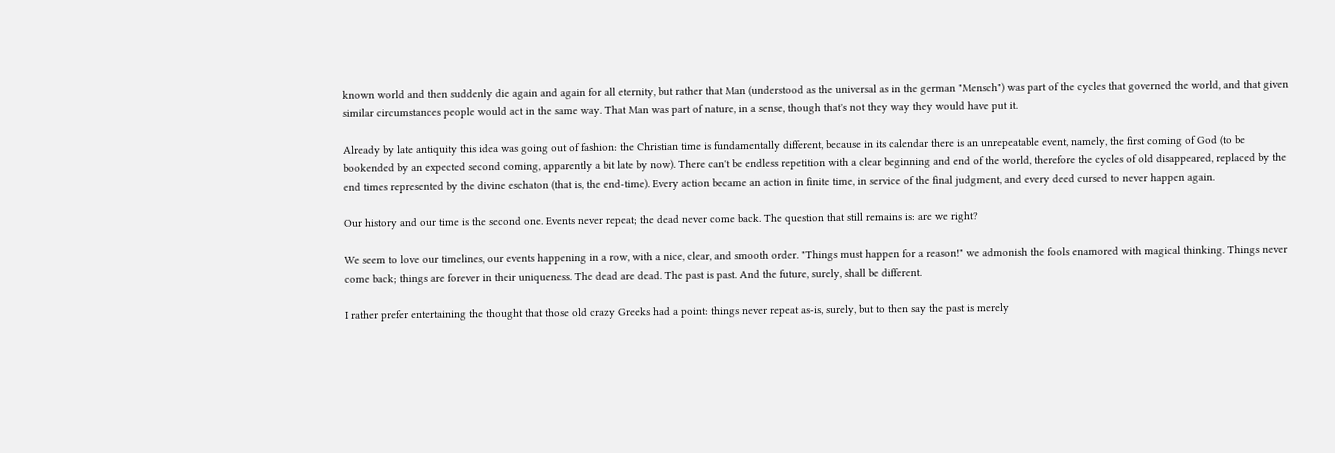known world and then suddenly die again and again for all eternity, but rather that Man (understood as the universal as in the german "Mensch") was part of the cycles that governed the world, and that given similar circumstances people would act in the same way. That Man was part of nature, in a sense, though that's not they way they would have put it.

Already by late antiquity this idea was going out of fashion: the Christian time is fundamentally different, because in its calendar there is an unrepeatable event, namely, the first coming of God (to be bookended by an expected second coming, apparently a bit late by now). There can't be endless repetition with a clear beginning and end of the world, therefore the cycles of old disappeared, replaced by the end times represented by the divine eschaton (that is, the end-time). Every action became an action in finite time, in service of the final judgment, and every deed cursed to never happen again.

Our history and our time is the second one. Events never repeat; the dead never come back. The question that still remains is: are we right?

We seem to love our timelines, our events happening in a row, with a nice, clear, and smooth order. "Things must happen for a reason!" we admonish the fools enamored with magical thinking. Things never come back; things are forever in their uniqueness. The dead are dead. The past is past. And the future, surely, shall be different.

I rather prefer entertaining the thought that those old crazy Greeks had a point: things never repeat as-is, surely, but to then say the past is merely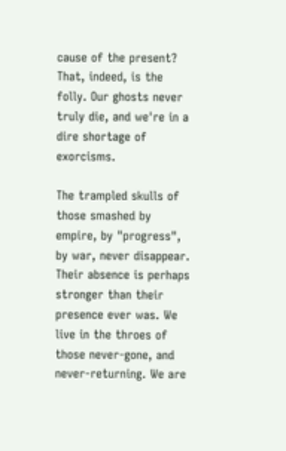cause of the present? That, indeed, is the folly. Our ghosts never truly die, and we're in a dire shortage of exorcisms.

The trampled skulls of those smashed by empire, by "progress", by war, never disappear. Their absence is perhaps stronger than their presence ever was. We live in the throes of those never-gone, and never-returning. We are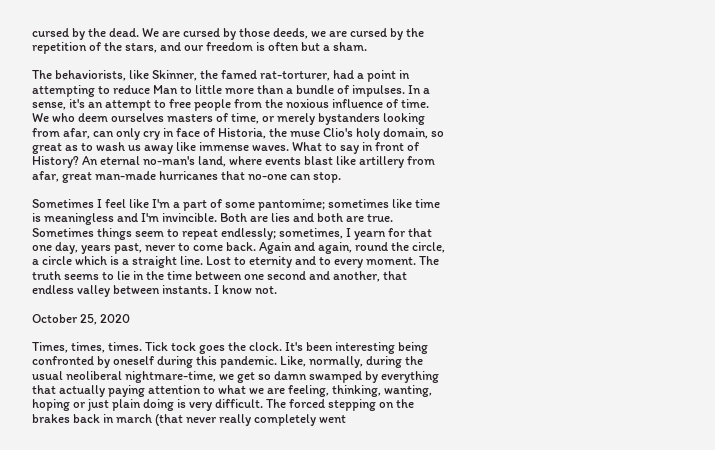cursed by the dead. We are cursed by those deeds, we are cursed by the repetition of the stars, and our freedom is often but a sham.

The behaviorists, like Skinner, the famed rat-torturer, had a point in attempting to reduce Man to little more than a bundle of impulses. In a sense, it's an attempt to free people from the noxious influence of time. We who deem ourselves masters of time, or merely bystanders looking from afar, can only cry in face of Historia, the muse Clio's holy domain, so great as to wash us away like immense waves. What to say in front of History? An eternal no-man's land, where events blast like artillery from afar, great man-made hurricanes that no-one can stop.

Sometimes I feel like I'm a part of some pantomime; sometimes like time is meaningless and I'm invincible. Both are lies and both are true. Sometimes things seem to repeat endlessly; sometimes, I yearn for that one day, years past, never to come back. Again and again, round the circle, a circle which is a straight line. Lost to eternity and to every moment. The truth seems to lie in the time between one second and another, that endless valley between instants. I know not.

October 25, 2020

Times, times, times. Tick tock goes the clock. It's been interesting being confronted by oneself during this pandemic. Like, normally, during the usual neoliberal nightmare-time, we get so damn swamped by everything that actually paying attention to what we are feeling, thinking, wanting, hoping or just plain doing is very difficult. The forced stepping on the brakes back in march (that never really completely went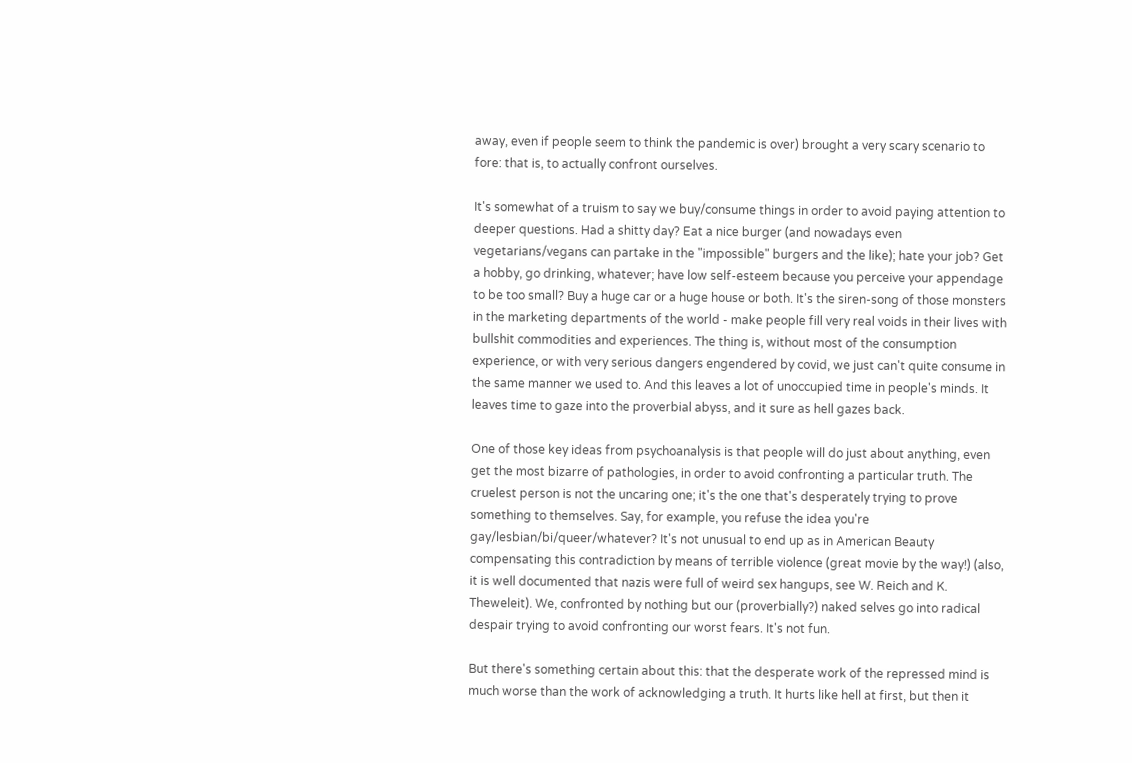away, even if people seem to think the pandemic is over) brought a very scary scenario to fore: that is, to actually confront ourselves.

It's somewhat of a truism to say we buy/consume things in order to avoid paying attention to deeper questions. Had a shitty day? Eat a nice burger (and nowadays even vegetarians/vegans can partake in the "impossible" burgers and the like); hate your job? Get a hobby, go drinking, whatever; have low self-esteem because you perceive your appendage to be too small? Buy a huge car or a huge house or both. It's the siren-song of those monsters in the marketing departments of the world - make people fill very real voids in their lives with bullshit commodities and experiences. The thing is, without most of the consumption experience, or with very serious dangers engendered by covid, we just can't quite consume in the same manner we used to. And this leaves a lot of unoccupied time in people's minds. It leaves time to gaze into the proverbial abyss, and it sure as hell gazes back.

One of those key ideas from psychoanalysis is that people will do just about anything, even get the most bizarre of pathologies, in order to avoid confronting a particular truth. The cruelest person is not the uncaring one; it's the one that's desperately trying to prove something to themselves. Say, for example, you refuse the idea you're gay/lesbian/bi/queer/whatever? It's not unusual to end up as in American Beauty compensating this contradiction by means of terrible violence (great movie by the way!) (also, it is well documented that nazis were full of weird sex hangups, see W. Reich and K. Theweleit). We, confronted by nothing but our (proverbially?) naked selves go into radical despair trying to avoid confronting our worst fears. It's not fun.

But there's something certain about this: that the desperate work of the repressed mind is much worse than the work of acknowledging a truth. It hurts like hell at first, but then it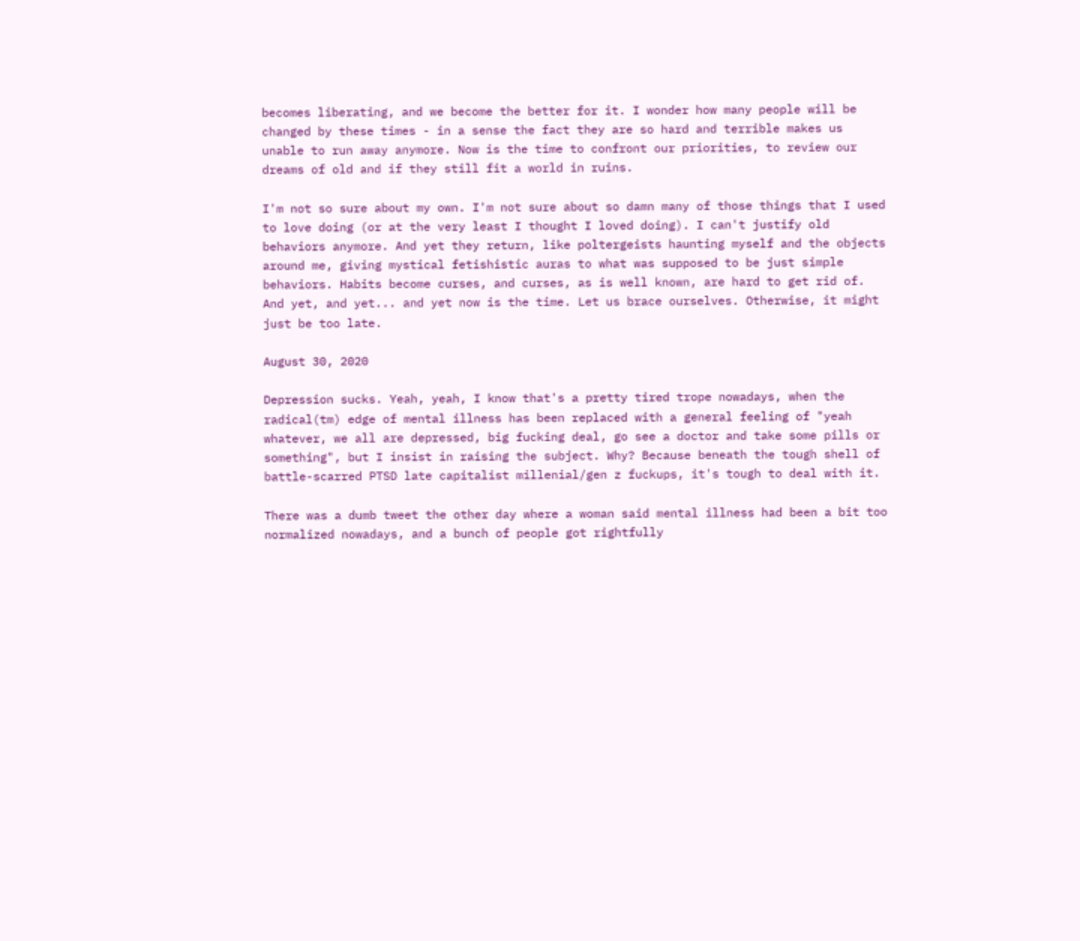becomes liberating, and we become the better for it. I wonder how many people will be changed by these times - in a sense the fact they are so hard and terrible makes us unable to run away anymore. Now is the time to confront our priorities, to review our dreams of old and if they still fit a world in ruins.

I'm not so sure about my own. I'm not sure about so damn many of those things that I used to love doing (or at the very least I thought I loved doing). I can't justify old behaviors anymore. And yet they return, like poltergeists haunting myself and the objects around me, giving mystical fetishistic auras to what was supposed to be just simple behaviors. Habits become curses, and curses, as is well known, are hard to get rid of. And yet, and yet... and yet now is the time. Let us brace ourselves. Otherwise, it might just be too late.

August 30, 2020

Depression sucks. Yeah, yeah, I know that's a pretty tired trope nowadays, when the radical(tm) edge of mental illness has been replaced with a general feeling of "yeah whatever, we all are depressed, big fucking deal, go see a doctor and take some pills or something", but I insist in raising the subject. Why? Because beneath the tough shell of battle-scarred PTSD late capitalist millenial/gen z fuckups, it's tough to deal with it.

There was a dumb tweet the other day where a woman said mental illness had been a bit too normalized nowadays, and a bunch of people got rightfully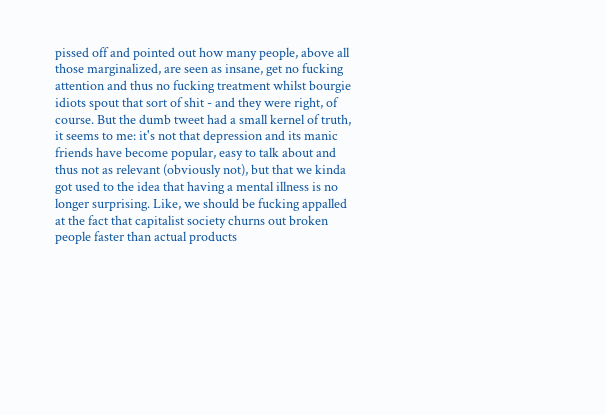pissed off and pointed out how many people, above all those marginalized, are seen as insane, get no fucking attention and thus no fucking treatment whilst bourgie idiots spout that sort of shit - and they were right, of course. But the dumb tweet had a small kernel of truth, it seems to me: it's not that depression and its manic friends have become popular, easy to talk about and thus not as relevant (obviously not), but that we kinda got used to the idea that having a mental illness is no longer surprising. Like, we should be fucking appalled at the fact that capitalist society churns out broken people faster than actual products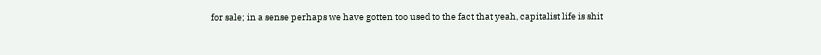for sale; in a sense perhaps we have gotten too used to the fact that yeah, capitalist life is shit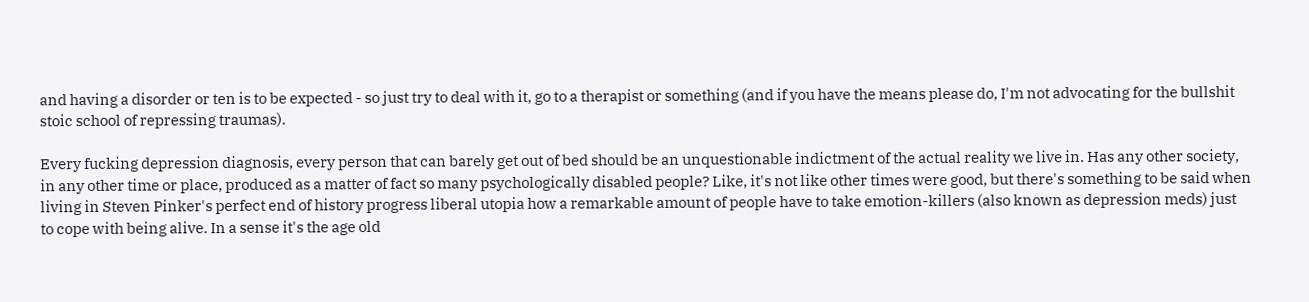and having a disorder or ten is to be expected - so just try to deal with it, go to a therapist or something (and if you have the means please do, I'm not advocating for the bullshit stoic school of repressing traumas).

Every fucking depression diagnosis, every person that can barely get out of bed should be an unquestionable indictment of the actual reality we live in. Has any other society, in any other time or place, produced as a matter of fact so many psychologically disabled people? Like, it's not like other times were good, but there's something to be said when living in Steven Pinker's perfect end of history progress liberal utopia how a remarkable amount of people have to take emotion-killers (also known as depression meds) just to cope with being alive. In a sense it's the age old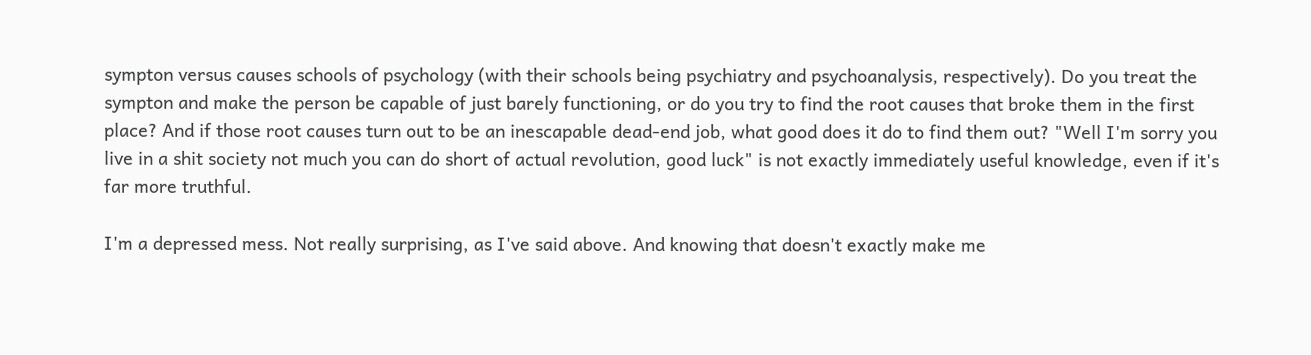sympton versus causes schools of psychology (with their schools being psychiatry and psychoanalysis, respectively). Do you treat the sympton and make the person be capable of just barely functioning, or do you try to find the root causes that broke them in the first place? And if those root causes turn out to be an inescapable dead-end job, what good does it do to find them out? "Well I'm sorry you live in a shit society not much you can do short of actual revolution, good luck" is not exactly immediately useful knowledge, even if it's far more truthful.

I'm a depressed mess. Not really surprising, as I've said above. And knowing that doesn't exactly make me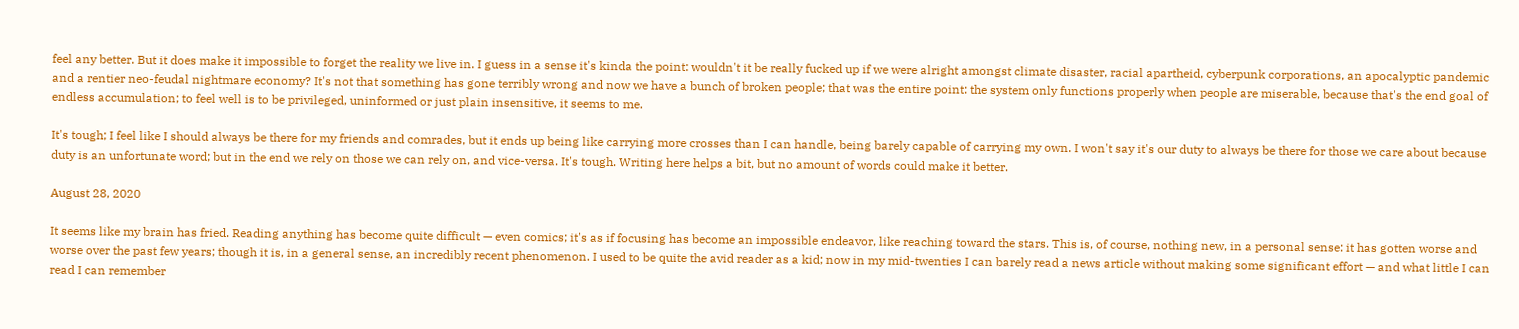feel any better. But it does make it impossible to forget the reality we live in. I guess in a sense it's kinda the point: wouldn't it be really fucked up if we were alright amongst climate disaster, racial apartheid, cyberpunk corporations, an apocalyptic pandemic and a rentier neo-feudal nightmare economy? It's not that something has gone terribly wrong and now we have a bunch of broken people; that was the entire point: the system only functions properly when people are miserable, because that's the end goal of endless accumulation; to feel well is to be privileged, uninformed or just plain insensitive, it seems to me.

It's tough; I feel like I should always be there for my friends and comrades, but it ends up being like carrying more crosses than I can handle, being barely capable of carrying my own. I won't say it's our duty to always be there for those we care about because duty is an unfortunate word; but in the end we rely on those we can rely on, and vice-versa. It's tough. Writing here helps a bit, but no amount of words could make it better.

August 28, 2020

It seems like my brain has fried. Reading anything has become quite difficult — even comics; it's as if focusing has become an impossible endeavor, like reaching toward the stars. This is, of course, nothing new, in a personal sense: it has gotten worse and worse over the past few years; though it is, in a general sense, an incredibly recent phenomenon. I used to be quite the avid reader as a kid; now in my mid-twenties I can barely read a news article without making some significant effort — and what little I can read I can remember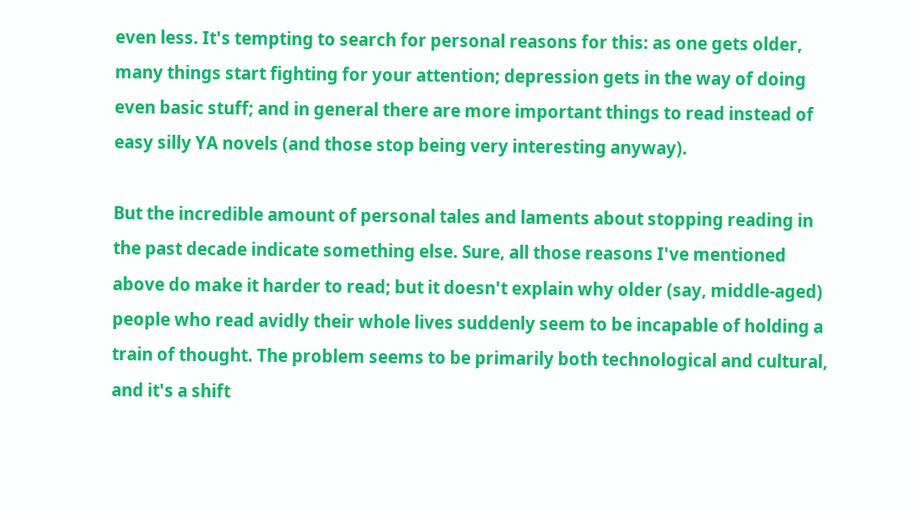even less. It's tempting to search for personal reasons for this: as one gets older, many things start fighting for your attention; depression gets in the way of doing even basic stuff; and in general there are more important things to read instead of easy silly YA novels (and those stop being very interesting anyway).

But the incredible amount of personal tales and laments about stopping reading in the past decade indicate something else. Sure, all those reasons I've mentioned above do make it harder to read; but it doesn't explain why older (say, middle-aged) people who read avidly their whole lives suddenly seem to be incapable of holding a train of thought. The problem seems to be primarily both technological and cultural, and it's a shift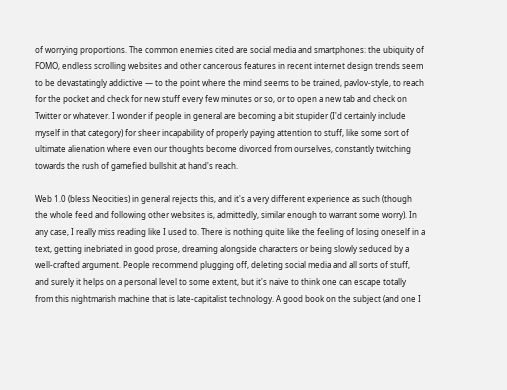of worrying proportions. The common enemies cited are social media and smartphones: the ubiquity of FOMO, endless scrolling websites and other cancerous features in recent internet design trends seem to be devastatingly addictive — to the point where the mind seems to be trained, pavlov-style, to reach for the pocket and check for new stuff every few minutes or so, or to open a new tab and check on Twitter or whatever. I wonder if people in general are becoming a bit stupider (I'd certainly include myself in that category) for sheer incapability of properly paying attention to stuff, like some sort of ultimate alienation where even our thoughts become divorced from ourselves, constantly twitching towards the rush of gamefied bullshit at hand's reach.

Web 1.0 (bless Neocities) in general rejects this, and it's a very different experience as such (though the whole feed and following other websites is, admittedly, similar enough to warrant some worry). In any case, I really miss reading like I used to. There is nothing quite like the feeling of losing oneself in a text, getting inebriated in good prose, dreaming alongside characters or being slowly seduced by a well-crafted argument. People recommend plugging off, deleting social media and all sorts of stuff, and surely it helps on a personal level to some extent, but it's naive to think one can escape totally from this nightmarish machine that is late-capitalist technology. A good book on the subject (and one I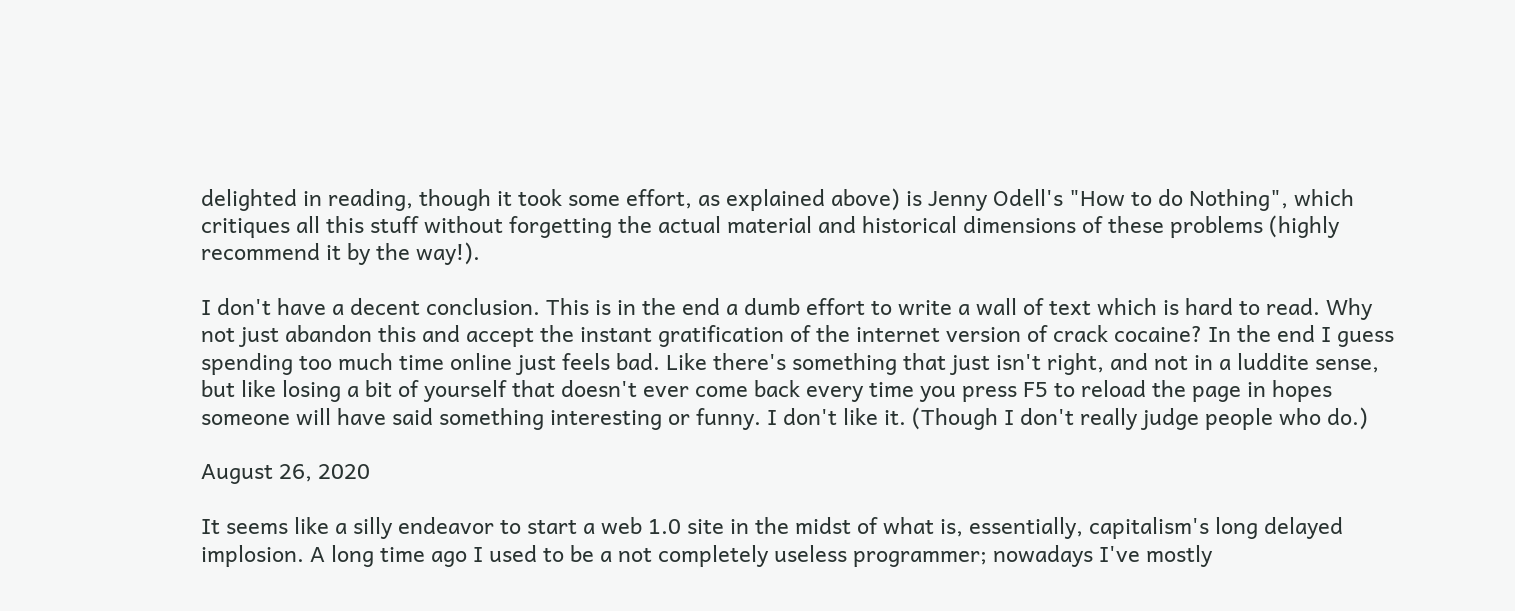delighted in reading, though it took some effort, as explained above) is Jenny Odell's "How to do Nothing", which critiques all this stuff without forgetting the actual material and historical dimensions of these problems (highly recommend it by the way!).

I don't have a decent conclusion. This is in the end a dumb effort to write a wall of text which is hard to read. Why not just abandon this and accept the instant gratification of the internet version of crack cocaine? In the end I guess spending too much time online just feels bad. Like there's something that just isn't right, and not in a luddite sense, but like losing a bit of yourself that doesn't ever come back every time you press F5 to reload the page in hopes someone will have said something interesting or funny. I don't like it. (Though I don't really judge people who do.)

August 26, 2020

It seems like a silly endeavor to start a web 1.0 site in the midst of what is, essentially, capitalism's long delayed implosion. A long time ago I used to be a not completely useless programmer; nowadays I've mostly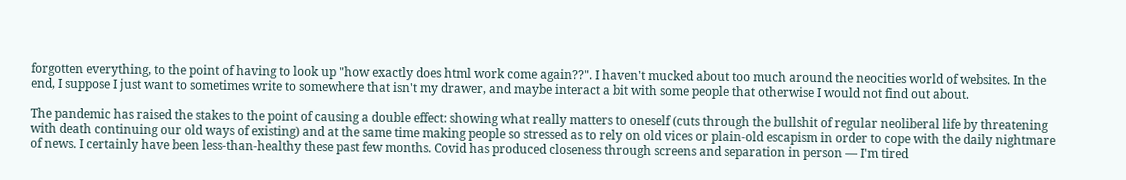forgotten everything, to the point of having to look up "how exactly does html work come again??". I haven't mucked about too much around the neocities world of websites. In the end, I suppose I just want to sometimes write to somewhere that isn't my drawer, and maybe interact a bit with some people that otherwise I would not find out about.

The pandemic has raised the stakes to the point of causing a double effect: showing what really matters to oneself (cuts through the bullshit of regular neoliberal life by threatening with death continuing our old ways of existing) and at the same time making people so stressed as to rely on old vices or plain-old escapism in order to cope with the daily nightmare of news. I certainly have been less-than-healthy these past few months. Covid has produced closeness through screens and separation in person — I'm tired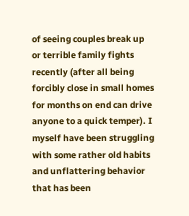of seeing couples break up or terrible family fights recently (after all being forcibly close in small homes for months on end can drive anyone to a quick temper). I myself have been struggling with some rather old habits and unflattering behavior that has been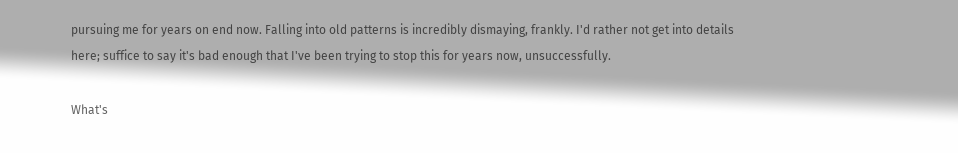pursuing me for years on end now. Falling into old patterns is incredibly dismaying, frankly. I'd rather not get into details here; suffice to say it's bad enough that I've been trying to stop this for years now, unsuccessfully.

What's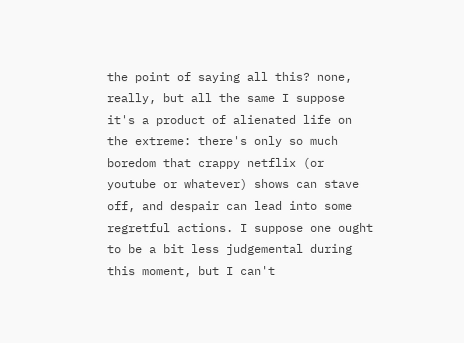the point of saying all this? none, really, but all the same I suppose it's a product of alienated life on the extreme: there's only so much boredom that crappy netflix (or youtube or whatever) shows can stave off, and despair can lead into some regretful actions. I suppose one ought to be a bit less judgemental during this moment, but I can't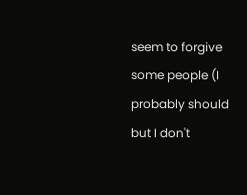seem to forgive some people (I probably should but I don't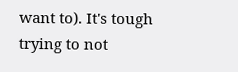want to). It's tough trying to not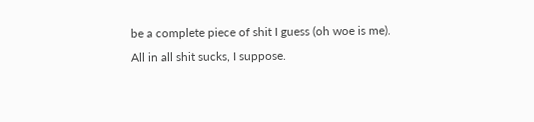be a complete piece of shit I guess (oh woe is me). All in all shit sucks, I suppose.